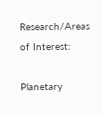Research/Areas of Interest:

Planetary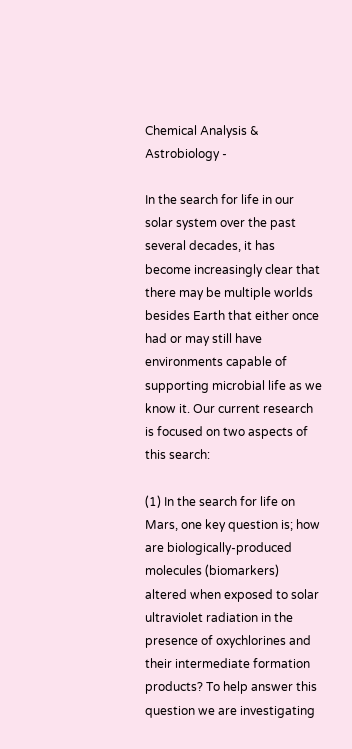Chemical Analysis & Astrobiology -

In the search for life in our solar system over the past several decades, it has become increasingly clear that there may be multiple worlds besides Earth that either once had or may still have environments capable of supporting microbial life as we know it. Our current research is focused on two aspects of this search:

(1) In the search for life on Mars, one key question is; how are biologically-produced molecules (biomarkers) altered when exposed to solar ultraviolet radiation in the presence of oxychlorines and their intermediate formation products? To help answer this question we are investigating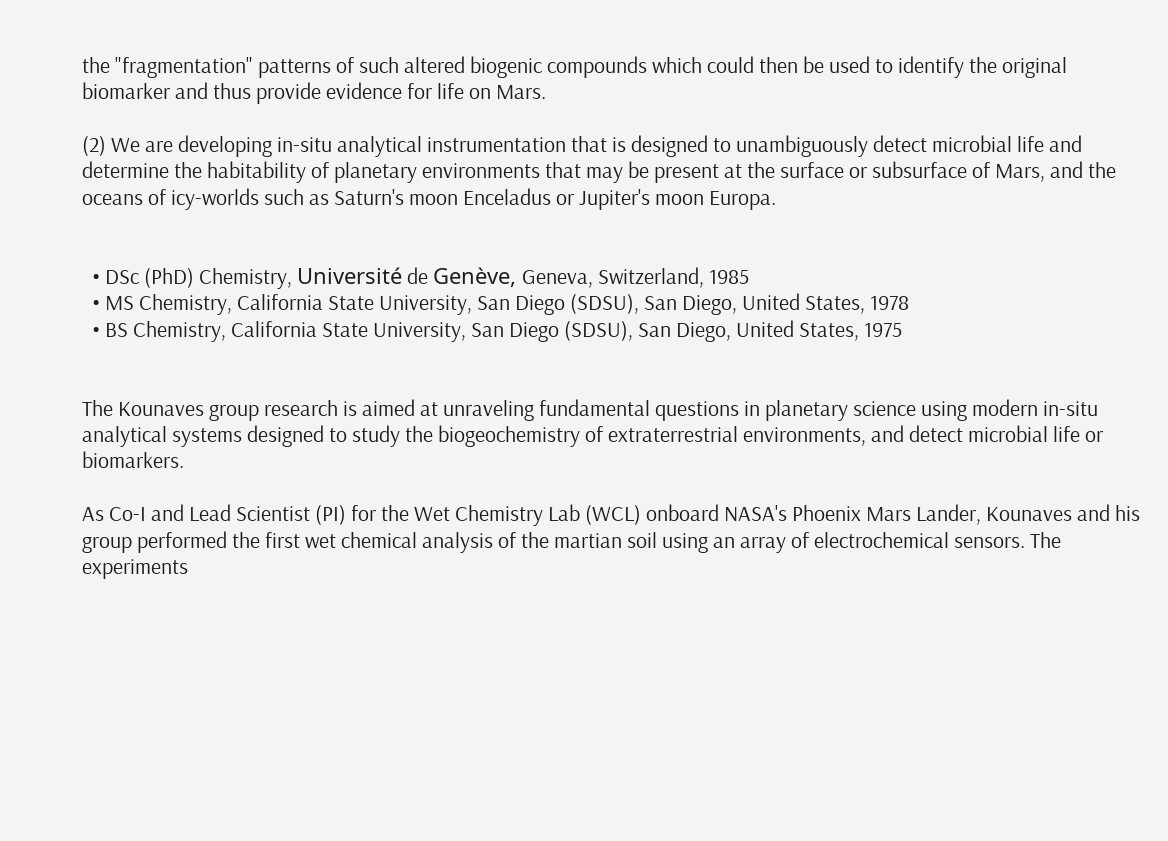the "fragmentation" patterns of such altered biogenic compounds which could then be used to identify the original biomarker and thus provide evidence for life on Mars.

(2) We are developing in-situ analytical instrumentation that is designed to unambiguously detect microbial life and determine the habitability of planetary environments that may be present at the surface or subsurface of Mars, and the oceans of icy-worlds such as Saturn's moon Enceladus or Jupiter's moon Europa.


  • DSc (PhD) Chemistry, Université de Genève, Geneva, Switzerland, 1985
  • MS Chemistry, California State University, San Diego (SDSU), San Diego, United States, 1978
  • BS Chemistry, California State University, San Diego (SDSU), San Diego, United States, 1975


The Kounaves group research is aimed at unraveling fundamental questions in planetary science using modern in-situ analytical systems designed to study the biogeochemistry of extraterrestrial environments, and detect microbial life or biomarkers.

As Co-I and Lead Scientist (PI) for the Wet Chemistry Lab (WCL) onboard NASA's Phoenix Mars Lander, Kounaves and his group performed the first wet chemical analysis of the martian soil using an array of electrochemical sensors. The experiments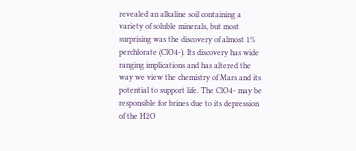revealed an alkaline soil containing a variety of soluble minerals, but most surprising was the discovery of almost 1% perchlorate (ClO4-). Its discovery has wide ranging implications and has altered the way we view the chemistry of Mars and its potential to support life. The ClO4- may be responsible for brines due to its depression of the H2O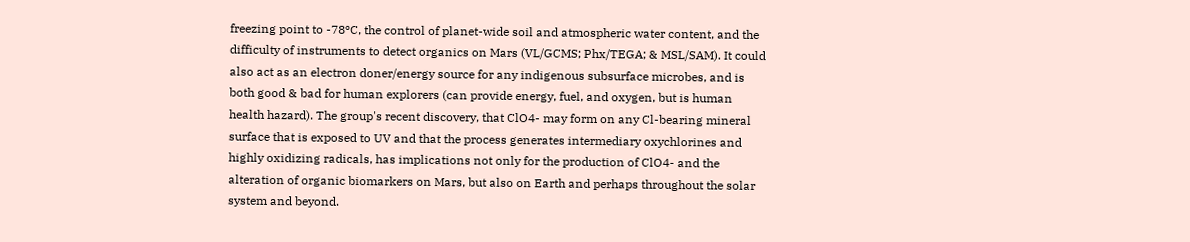freezing point to -78ºC, the control of planet-wide soil and atmospheric water content, and the difficulty of instruments to detect organics on Mars (VL/GCMS; Phx/TEGA; & MSL/SAM). It could also act as an electron doner/energy source for any indigenous subsurface microbes, and is both good & bad for human explorers (can provide energy, fuel, and oxygen, but is human health hazard). The group's recent discovery, that ClO4- may form on any Cl-bearing mineral surface that is exposed to UV and that the process generates intermediary oxychlorines and highly oxidizing radicals, has implications not only for the production of ClO4- and the alteration of organic biomarkers on Mars, but also on Earth and perhaps throughout the solar system and beyond.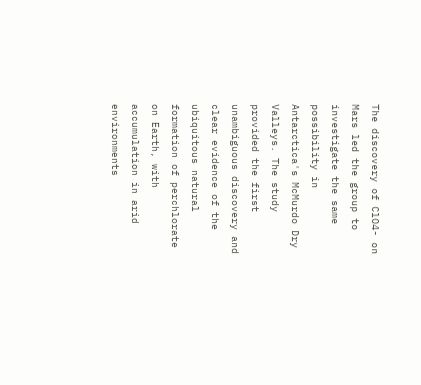The discovery of ClO4- on Mars led the group to investigate the same possibility in Antarctica's McMurdo Dry Valleys. The study provided the first unambiguous discovery and clear evidence of the ubiquitous natural formation of perchlorate on Earth, with accumulation in arid environments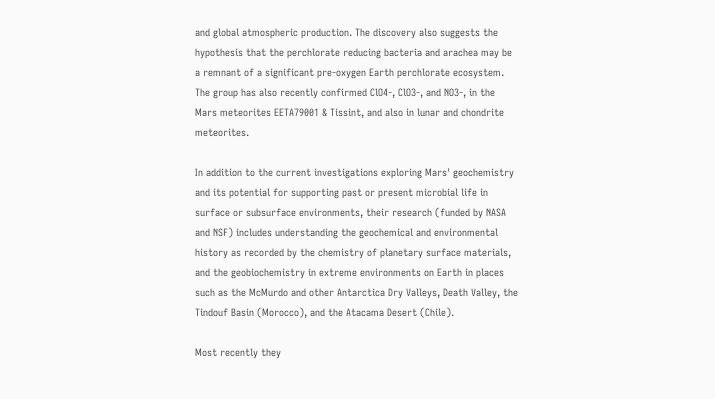and global atmospheric production. The discovery also suggests the hypothesis that the perchlorate reducing bacteria and arachea may be a remnant of a significant pre-oxygen Earth perchlorate ecosystem. The group has also recently confirmed ClO4-, ClO3-, and NO3-, in the Mars meteorites EETA79001 & Tissint, and also in lunar and chondrite meteorites.

In addition to the current investigations exploring Mars' geochemistry and its potential for supporting past or present microbial life in surface or subsurface environments, their research (funded by NASA and NSF) includes understanding the geochemical and environmental history as recorded by the chemistry of planetary surface materials, and the geobiochemistry in extreme environments on Earth in places such as the McMurdo and other Antarctica Dry Valleys, Death Valley, the Tindouf Basin (Morocco), and the Atacama Desert (Chile).

Most recently they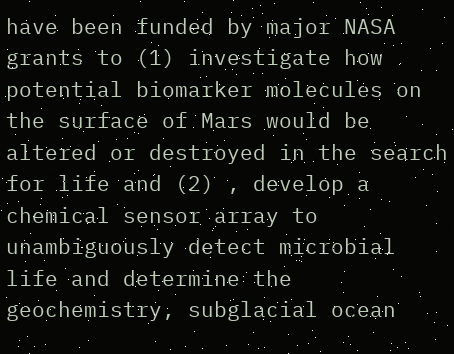have been funded by major NASA grants to (1) investigate how potential biomarker molecules on the surface of Mars would be altered or destroyed in the search for life and (2) , develop a chemical sensor array to unambiguously detect microbial life and determine the geochemistry, subglacial ocean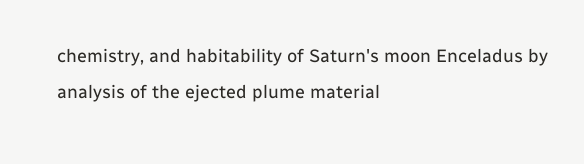chemistry, and habitability of Saturn's moon Enceladus by analysis of the ejected plume material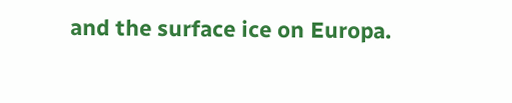and the surface ice on Europa.